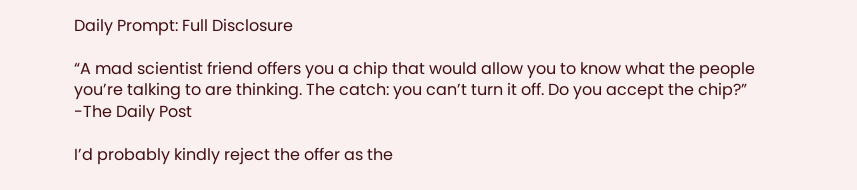Daily Prompt: Full Disclosure

“A mad scientist friend offers you a chip that would allow you to know what the people you’re talking to are thinking. The catch: you can’t turn it off. Do you accept the chip?” -The Daily Post

I’d probably kindly reject the offer as the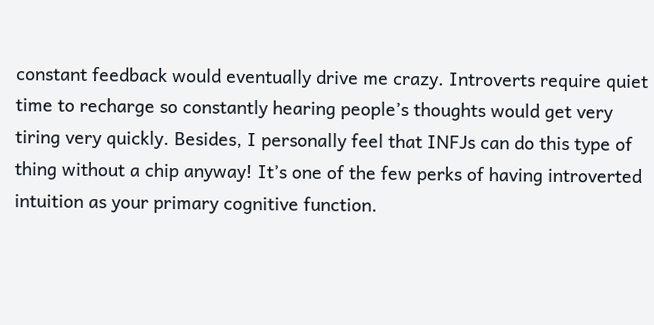constant feedback would eventually drive me crazy. Introverts require quiet time to recharge so constantly hearing people’s thoughts would get very tiring very quickly. Besides, I personally feel that INFJs can do this type of thing without a chip anyway! It’s one of the few perks of having introverted intuition as your primary cognitive function.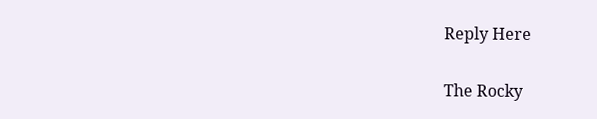Reply Here

The Rocky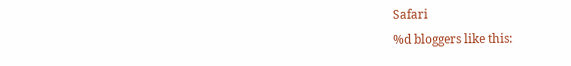Safari
%d bloggers like this: